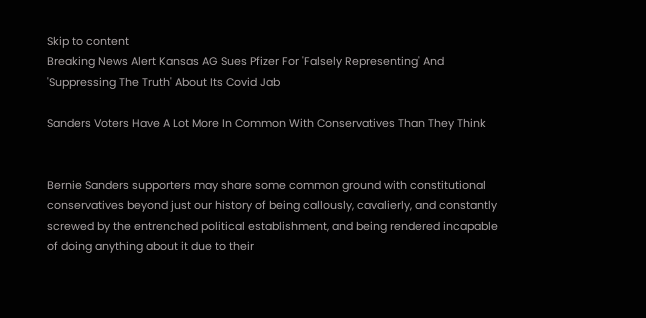Skip to content
Breaking News Alert Kansas AG Sues Pfizer For 'Falsely Representing' And 'Suppressing The Truth' About Its Covid Jab

Sanders Voters Have A Lot More In Common With Conservatives Than They Think


Bernie Sanders supporters may share some common ground with constitutional conservatives beyond just our history of being callously, cavalierly, and constantly screwed by the entrenched political establishment, and being rendered incapable of doing anything about it due to their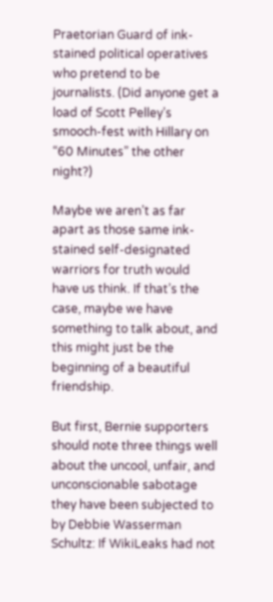Praetorian Guard of ink-stained political operatives who pretend to be journalists. (Did anyone get a load of Scott Pelley’s smooch-fest with Hillary on “60 Minutes” the other night?)

Maybe we aren’t as far apart as those same ink-stained self-designated warriors for truth would have us think. If that’s the case, maybe we have something to talk about, and this might just be the beginning of a beautiful friendship.

But first, Bernie supporters should note three things well about the uncool, unfair, and unconscionable sabotage they have been subjected to by Debbie Wasserman Schultz: If WikiLeaks had not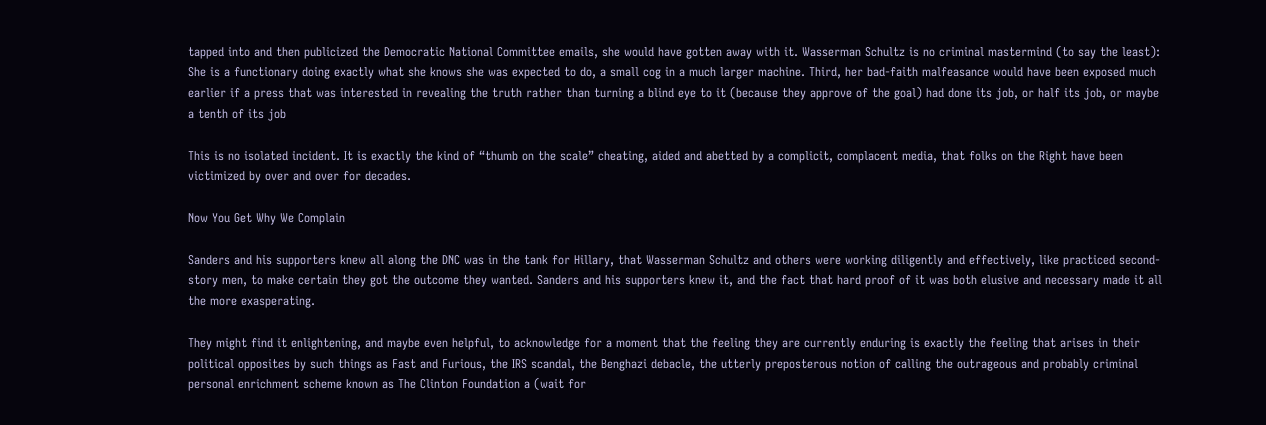tapped into and then publicized the Democratic National Committee emails, she would have gotten away with it. Wasserman Schultz is no criminal mastermind (to say the least): She is a functionary doing exactly what she knows she was expected to do, a small cog in a much larger machine. Third, her bad-faith malfeasance would have been exposed much earlier if a press that was interested in revealing the truth rather than turning a blind eye to it (because they approve of the goal) had done its job, or half its job, or maybe a tenth of its job

This is no isolated incident. It is exactly the kind of “thumb on the scale” cheating, aided and abetted by a complicit, complacent media, that folks on the Right have been victimized by over and over for decades.

Now You Get Why We Complain

Sanders and his supporters knew all along the DNC was in the tank for Hillary, that Wasserman Schultz and others were working diligently and effectively, like practiced second-story men, to make certain they got the outcome they wanted. Sanders and his supporters knew it, and the fact that hard proof of it was both elusive and necessary made it all the more exasperating.

They might find it enlightening, and maybe even helpful, to acknowledge for a moment that the feeling they are currently enduring is exactly the feeling that arises in their political opposites by such things as Fast and Furious, the IRS scandal, the Benghazi debacle, the utterly preposterous notion of calling the outrageous and probably criminal personal enrichment scheme known as The Clinton Foundation a (wait for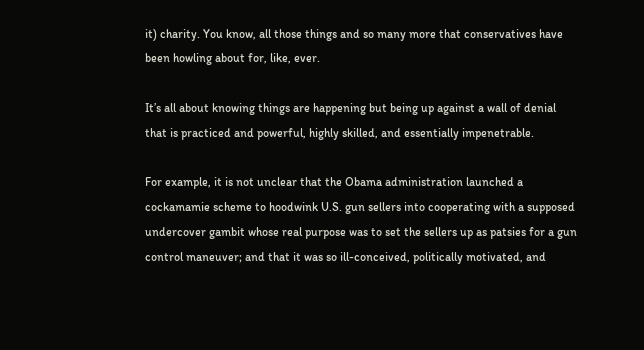it) charity. You know, all those things and so many more that conservatives have been howling about for, like, ever.

It’s all about knowing things are happening but being up against a wall of denial that is practiced and powerful, highly skilled, and essentially impenetrable.

For example, it is not unclear that the Obama administration launched a cockamamie scheme to hoodwink U.S. gun sellers into cooperating with a supposed undercover gambit whose real purpose was to set the sellers up as patsies for a gun control maneuver; and that it was so ill-conceived, politically motivated, and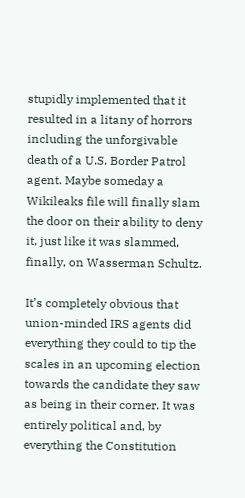stupidly implemented that it resulted in a litany of horrors including the unforgivable death of a U.S. Border Patrol agent. Maybe someday a Wikileaks file will finally slam the door on their ability to deny it, just like it was slammed, finally, on Wasserman Schultz.

It’s completely obvious that union-minded IRS agents did everything they could to tip the scales in an upcoming election towards the candidate they saw as being in their corner. It was entirely political and, by everything the Constitution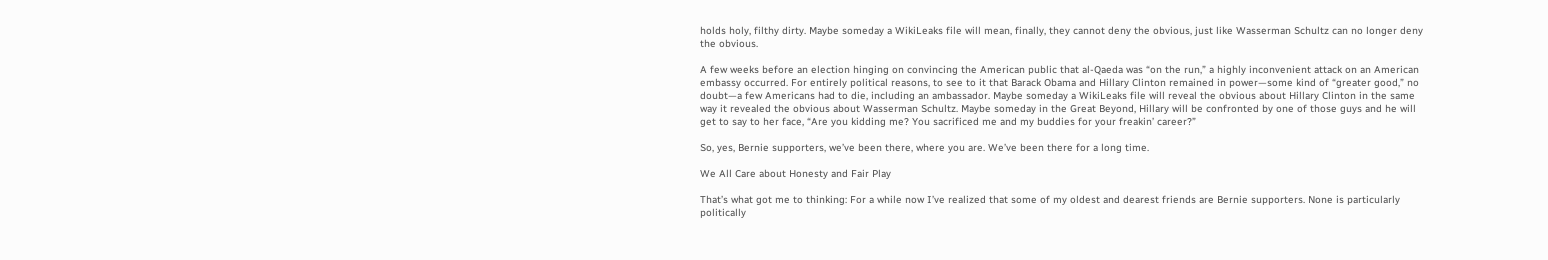holds holy, filthy dirty. Maybe someday a WikiLeaks file will mean, finally, they cannot deny the obvious, just like Wasserman Schultz can no longer deny the obvious.

A few weeks before an election hinging on convincing the American public that al-Qaeda was “on the run,” a highly inconvenient attack on an American embassy occurred. For entirely political reasons, to see to it that Barack Obama and Hillary Clinton remained in power—some kind of “greater good,” no doubt—a few Americans had to die, including an ambassador. Maybe someday a WikiLeaks file will reveal the obvious about Hillary Clinton in the same way it revealed the obvious about Wasserman Schultz. Maybe someday in the Great Beyond, Hillary will be confronted by one of those guys and he will get to say to her face, “Are you kidding me? You sacrificed me and my buddies for your freakin’ career?”

So, yes, Bernie supporters, we’ve been there, where you are. We’ve been there for a long time.

We All Care about Honesty and Fair Play

That’s what got me to thinking: For a while now I’ve realized that some of my oldest and dearest friends are Bernie supporters. None is particularly politically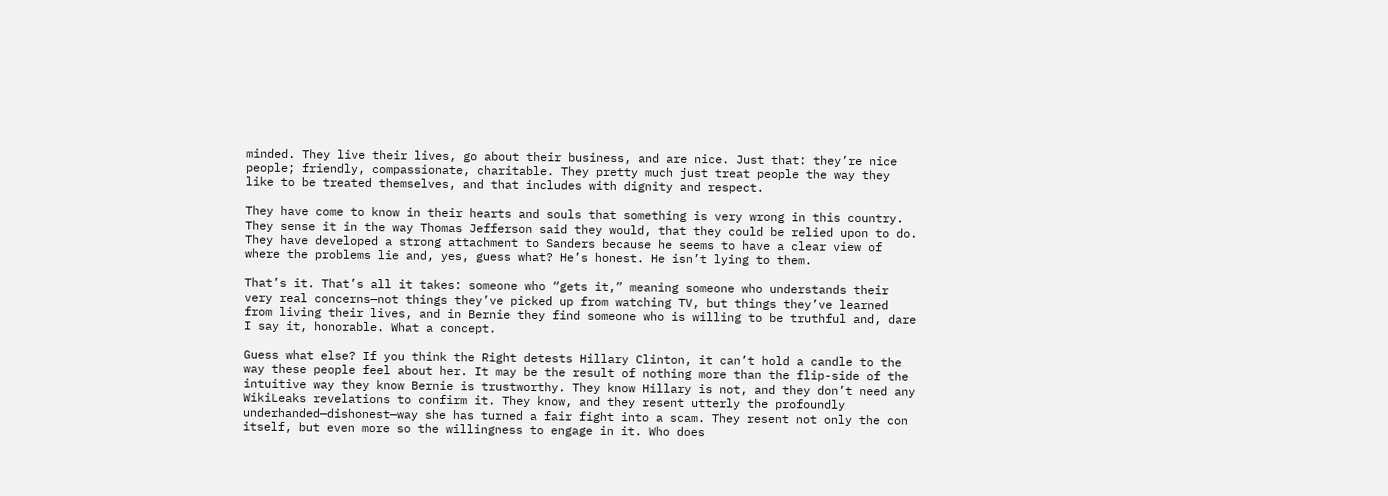minded. They live their lives, go about their business, and are nice. Just that: they’re nice people; friendly, compassionate, charitable. They pretty much just treat people the way they like to be treated themselves, and that includes with dignity and respect.

They have come to know in their hearts and souls that something is very wrong in this country. They sense it in the way Thomas Jefferson said they would, that they could be relied upon to do. They have developed a strong attachment to Sanders because he seems to have a clear view of where the problems lie and, yes, guess what? He’s honest. He isn’t lying to them.

That’s it. That’s all it takes: someone who “gets it,” meaning someone who understands their very real concerns—not things they’ve picked up from watching TV, but things they’ve learned from living their lives, and in Bernie they find someone who is willing to be truthful and, dare I say it, honorable. What a concept.

Guess what else? If you think the Right detests Hillary Clinton, it can’t hold a candle to the way these people feel about her. It may be the result of nothing more than the flip-side of the intuitive way they know Bernie is trustworthy. They know Hillary is not, and they don’t need any WikiLeaks revelations to confirm it. They know, and they resent utterly the profoundly underhanded—dishonest—way she has turned a fair fight into a scam. They resent not only the con itself, but even more so the willingness to engage in it. Who does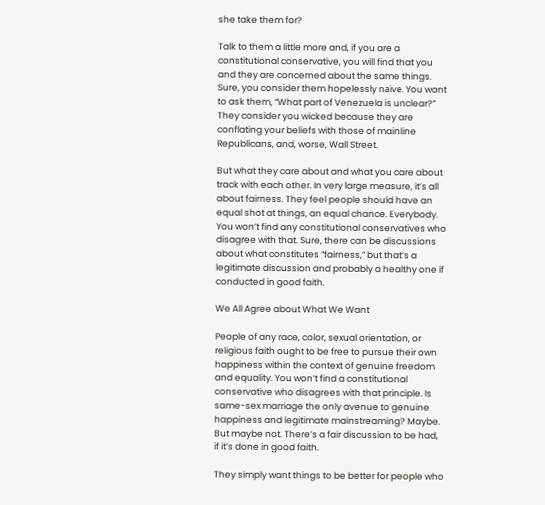she take them for?

Talk to them a little more and, if you are a constitutional conservative, you will find that you and they are concerned about the same things. Sure, you consider them hopelessly naïve. You want to ask them, “What part of Venezuela is unclear?” They consider you wicked because they are conflating your beliefs with those of mainline Republicans, and, worse, Wall Street.

But what they care about and what you care about track with each other. In very large measure, it’s all about fairness. They feel people should have an equal shot at things, an equal chance. Everybody. You won’t find any constitutional conservatives who disagree with that. Sure, there can be discussions about what constitutes “fairness,” but that’s a legitimate discussion and probably a healthy one if conducted in good faith.

We All Agree about What We Want

People of any race, color, sexual orientation, or religious faith ought to be free to pursue their own happiness within the context of genuine freedom and equality. You won’t find a constitutional conservative who disagrees with that principle. Is same-sex marriage the only avenue to genuine happiness and legitimate mainstreaming? Maybe. But maybe not. There’s a fair discussion to be had, if it’s done in good faith.

They simply want things to be better for people who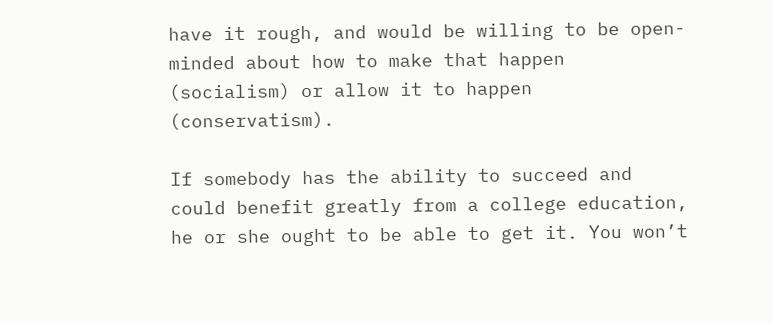have it rough, and would be willing to be open-minded about how to make that happen (socialism) or allow it to happen (conservatism).

If somebody has the ability to succeed and could benefit greatly from a college education, he or she ought to be able to get it. You won’t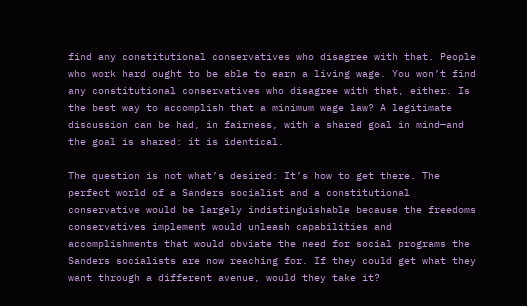find any constitutional conservatives who disagree with that. People who work hard ought to be able to earn a living wage. You won’t find any constitutional conservatives who disagree with that, either. Is the best way to accomplish that a minimum wage law? A legitimate discussion can be had, in fairness, with a shared goal in mind—and the goal is shared: it is identical.

The question is not what’s desired: It’s how to get there. The perfect world of a Sanders socialist and a constitutional conservative would be largely indistinguishable because the freedoms conservatives implement would unleash capabilities and accomplishments that would obviate the need for social programs the Sanders socialists are now reaching for. If they could get what they want through a different avenue, would they take it?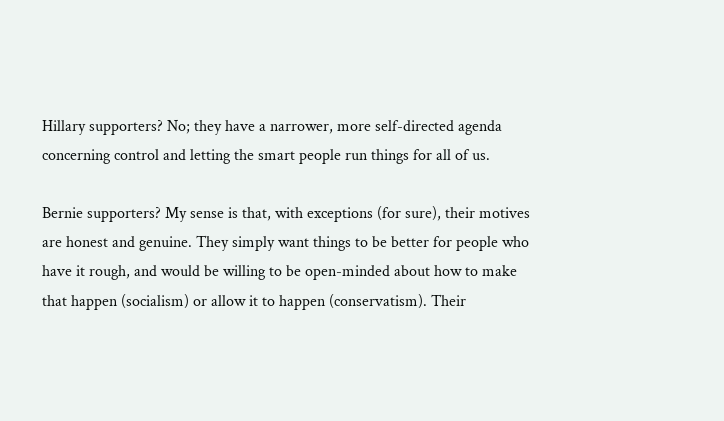Hillary supporters? No; they have a narrower, more self-directed agenda concerning control and letting the smart people run things for all of us.

Bernie supporters? My sense is that, with exceptions (for sure), their motives are honest and genuine. They simply want things to be better for people who have it rough, and would be willing to be open-minded about how to make that happen (socialism) or allow it to happen (conservatism). Their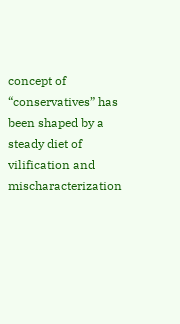concept of “conservatives” has been shaped by a steady diet of vilification and mischaracterization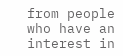from people who have an interest in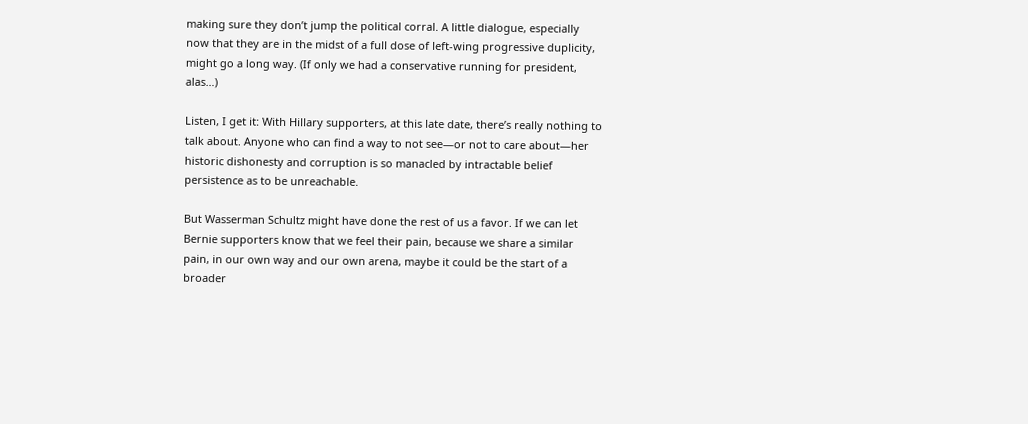making sure they don’t jump the political corral. A little dialogue, especially now that they are in the midst of a full dose of left-wing progressive duplicity, might go a long way. (If only we had a conservative running for president, alas…)

Listen, I get it: With Hillary supporters, at this late date, there’s really nothing to talk about. Anyone who can find a way to not see—or not to care about—her historic dishonesty and corruption is so manacled by intractable belief persistence as to be unreachable.

But Wasserman Schultz might have done the rest of us a favor. If we can let Bernie supporters know that we feel their pain, because we share a similar pain, in our own way and our own arena, maybe it could be the start of a broader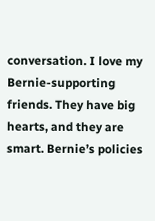conversation. I love my Bernie-supporting friends. They have big hearts, and they are smart. Bernie’s policies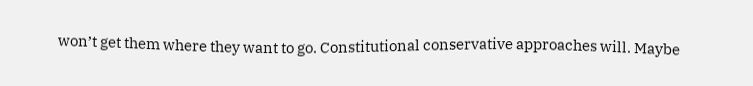won’t get them where they want to go. Constitutional conservative approaches will. Maybe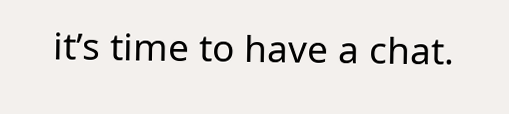it’s time to have a chat.